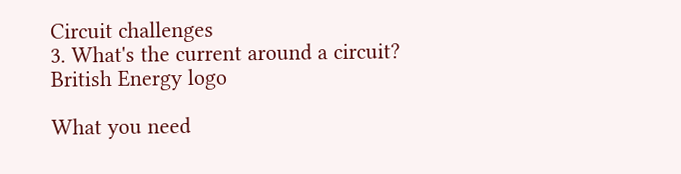Circuit challenges
3. What's the current around a circuit?
British Energy logo

What you need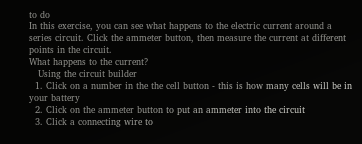to do
In this exercise, you can see what happens to the electric current around a series circuit. Click the ammeter button, then measure the current at different points in the circuit.
What happens to the current?
   Using the circuit builder
  1. Click on a number in the the cell button - this is how many cells will be in your battery
  2. Click on the ammeter button to put an ammeter into the circuit
  3. Click a connecting wire to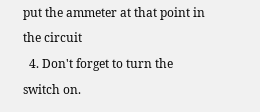put the ammeter at that point in the circuit
  4. Don't forget to turn the switch on.